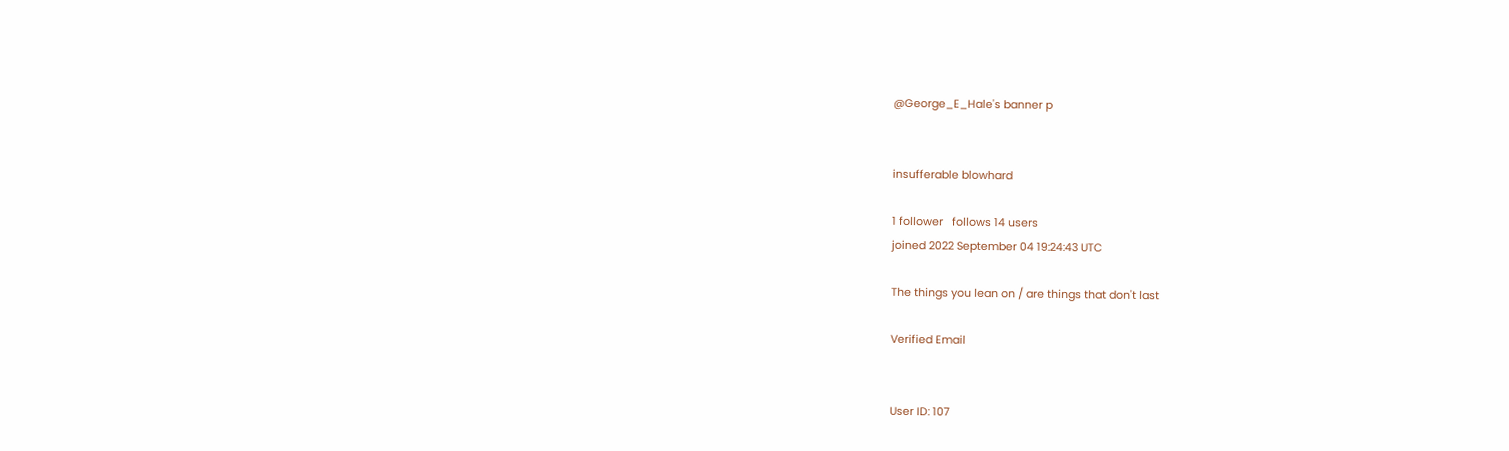@George_E_Hale's banner p


insufferable blowhard

1 follower   follows 14 users
joined 2022 September 04 19:24:43 UTC

The things you lean on / are things that don't last

Verified Email


User ID: 107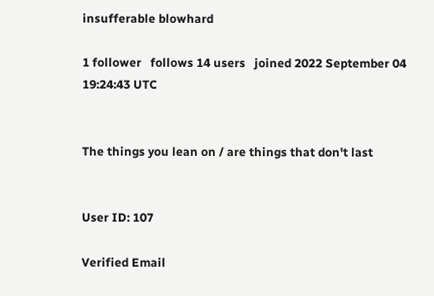insufferable blowhard

1 follower   follows 14 users   joined 2022 September 04 19:24:43 UTC


The things you lean on / are things that don't last


User ID: 107

Verified Email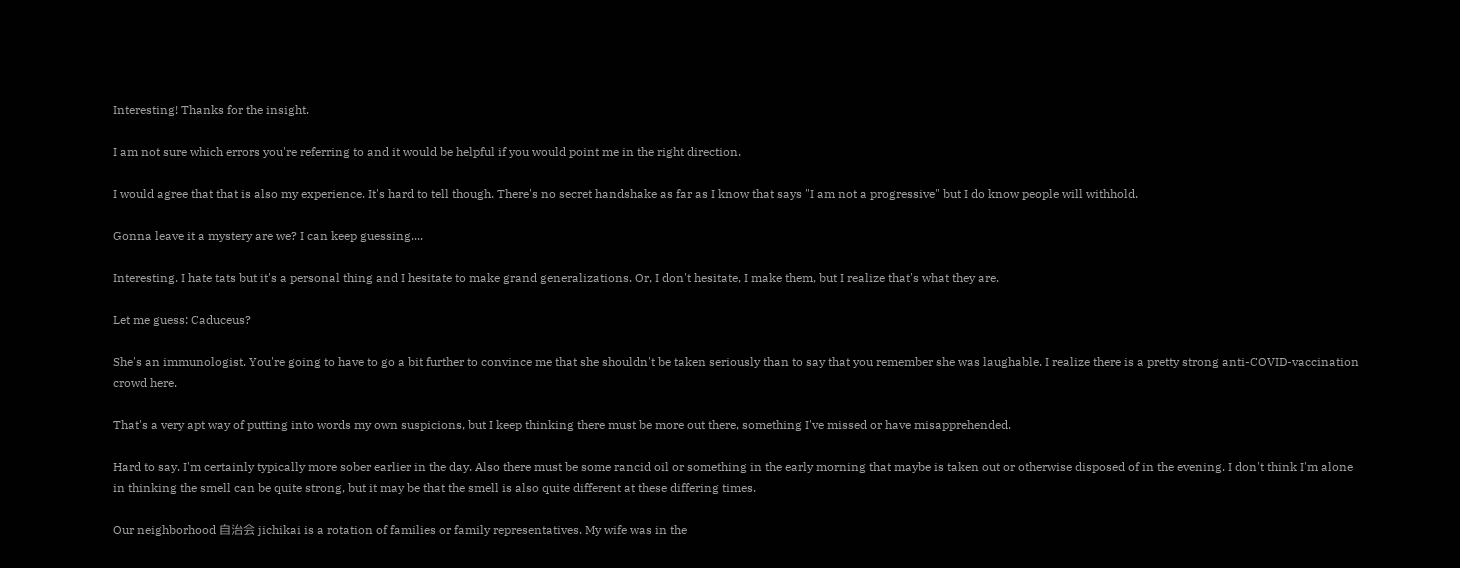Interesting! Thanks for the insight.

I am not sure which errors you're referring to and it would be helpful if you would point me in the right direction.

I would agree that that is also my experience. It's hard to tell though. There's no secret handshake as far as I know that says "I am not a progressive" but I do know people will withhold.

Gonna leave it a mystery are we? I can keep guessing....

Interesting. I hate tats but it's a personal thing and I hesitate to make grand generalizations. Or, I don't hesitate, I make them, but I realize that's what they are.

Let me guess: Caduceus?

She's an immunologist. You're going to have to go a bit further to convince me that she shouldn't be taken seriously than to say that you remember she was laughable. I realize there is a pretty strong anti-COVID-vaccination crowd here.

That's a very apt way of putting into words my own suspicions, but I keep thinking there must be more out there, something I've missed or have misapprehended.

Hard to say. I'm certainly typically more sober earlier in the day. Also there must be some rancid oil or something in the early morning that maybe is taken out or otherwise disposed of in the evening. I don't think I'm alone in thinking the smell can be quite strong, but it may be that the smell is also quite different at these differing times.

Our neighborhood 自治会 jichikai is a rotation of families or family representatives. My wife was in the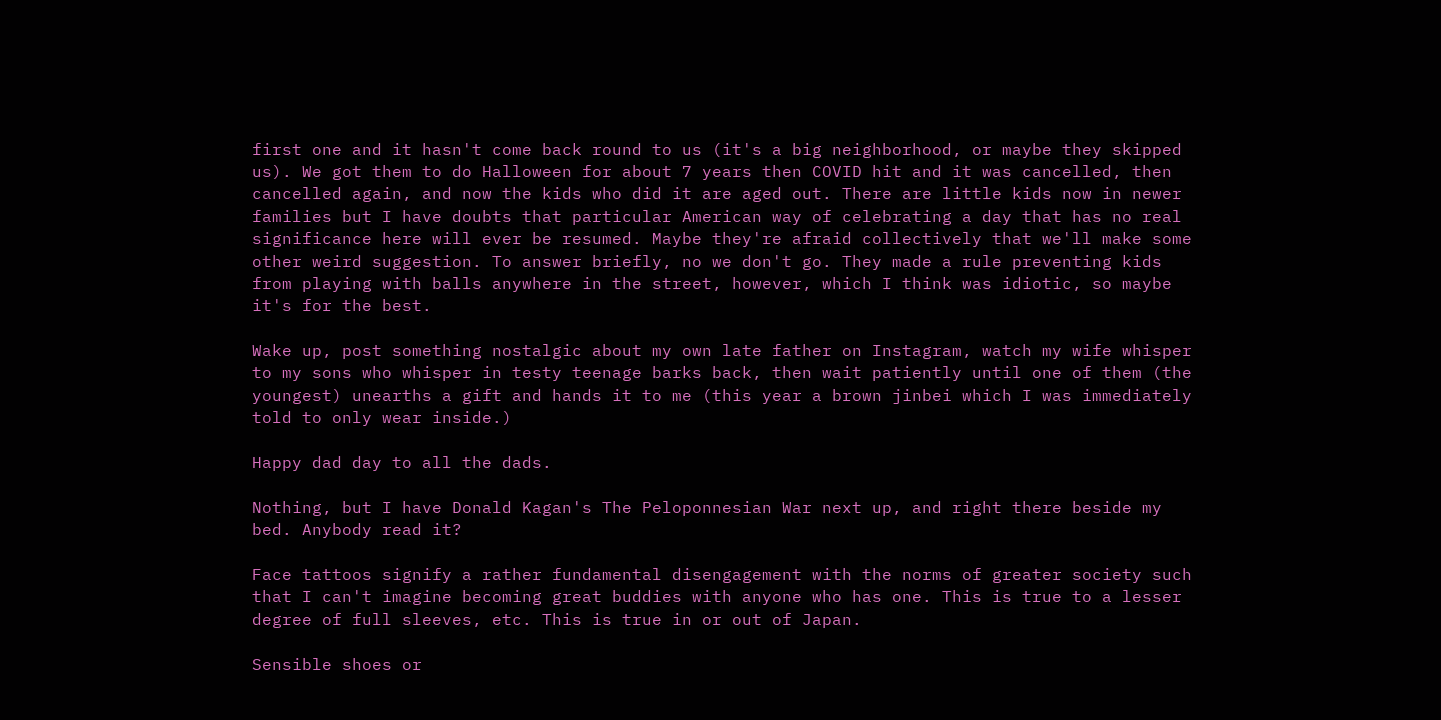first one and it hasn't come back round to us (it's a big neighborhood, or maybe they skipped us). We got them to do Halloween for about 7 years then COVID hit and it was cancelled, then cancelled again, and now the kids who did it are aged out. There are little kids now in newer families but I have doubts that particular American way of celebrating a day that has no real significance here will ever be resumed. Maybe they're afraid collectively that we'll make some other weird suggestion. To answer briefly, no we don't go. They made a rule preventing kids from playing with balls anywhere in the street, however, which I think was idiotic, so maybe it's for the best.

Wake up, post something nostalgic about my own late father on Instagram, watch my wife whisper to my sons who whisper in testy teenage barks back, then wait patiently until one of them (the youngest) unearths a gift and hands it to me (this year a brown jinbei which I was immediately told to only wear inside.)

Happy dad day to all the dads.

Nothing, but I have Donald Kagan's The Peloponnesian War next up, and right there beside my bed. Anybody read it?

Face tattoos signify a rather fundamental disengagement with the norms of greater society such that I can't imagine becoming great buddies with anyone who has one. This is true to a lesser degree of full sleeves, etc. This is true in or out of Japan.

Sensible shoes or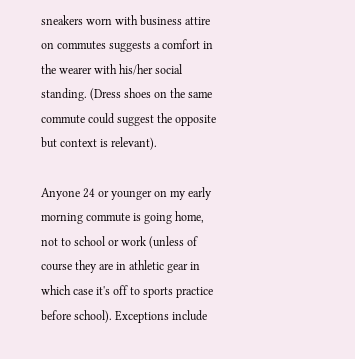sneakers worn with business attire on commutes suggests a comfort in the wearer with his/her social standing. (Dress shoes on the same commute could suggest the opposite but context is relevant).

Anyone 24 or younger on my early morning commute is going home, not to school or work (unless of course they are in athletic gear in which case it's off to sports practice before school). Exceptions include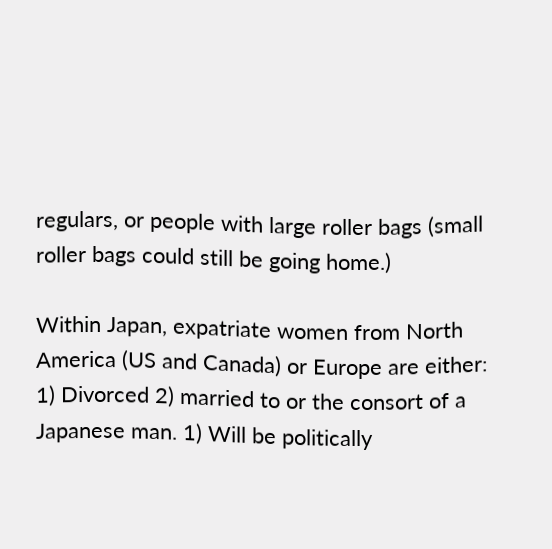regulars, or people with large roller bags (small roller bags could still be going home.)

Within Japan, expatriate women from North America (US and Canada) or Europe are either: 1) Divorced 2) married to or the consort of a Japanese man. 1) Will be politically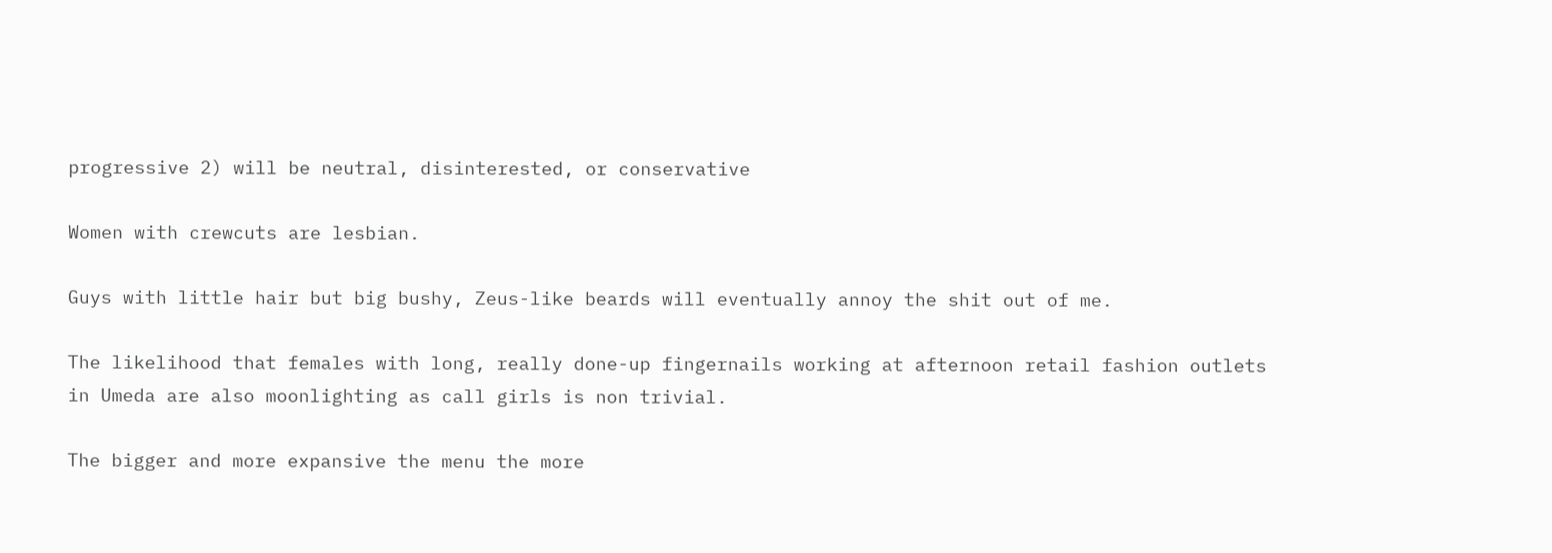progressive 2) will be neutral, disinterested, or conservative

Women with crewcuts are lesbian.

Guys with little hair but big bushy, Zeus-like beards will eventually annoy the shit out of me.

The likelihood that females with long, really done-up fingernails working at afternoon retail fashion outlets in Umeda are also moonlighting as call girls is non trivial.

The bigger and more expansive the menu the more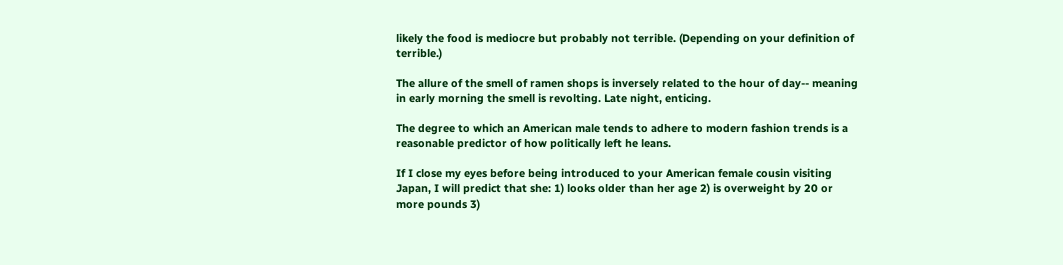likely the food is mediocre but probably not terrible. (Depending on your definition of terrible.)

The allure of the smell of ramen shops is inversely related to the hour of day-- meaning in early morning the smell is revolting. Late night, enticing.

The degree to which an American male tends to adhere to modern fashion trends is a reasonable predictor of how politically left he leans.

If I close my eyes before being introduced to your American female cousin visiting Japan, I will predict that she: 1) looks older than her age 2) is overweight by 20 or more pounds 3)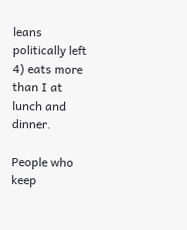leans politically left 4) eats more than I at lunch and dinner.

People who keep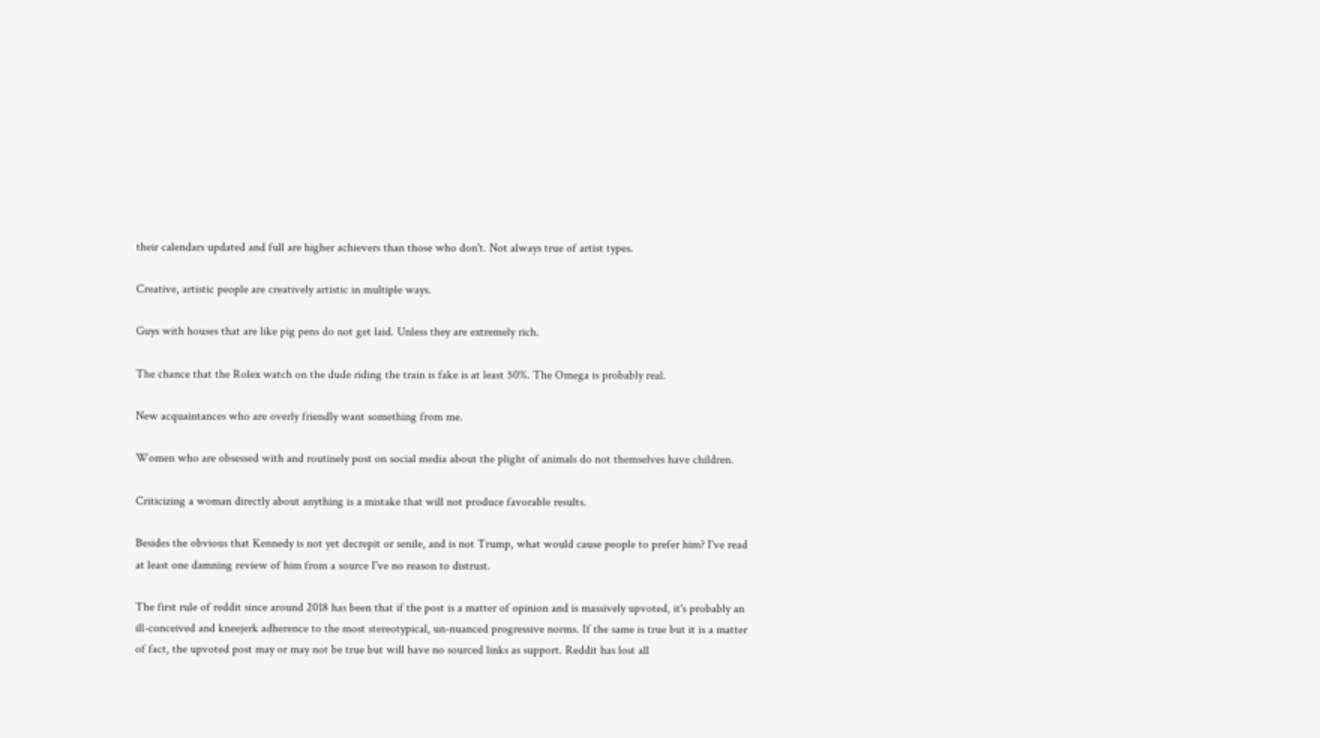their calendars updated and full are higher achievers than those who don't. Not always true of artist types.

Creative, artistic people are creatively artistic in multiple ways.

Guys with houses that are like pig pens do not get laid. Unless they are extremely rich.

The chance that the Rolex watch on the dude riding the train is fake is at least 50%. The Omega is probably real.

New acquaintances who are overly friendly want something from me.

Women who are obsessed with and routinely post on social media about the plight of animals do not themselves have children.

Criticizing a woman directly about anything is a mistake that will not produce favorable results.

Besides the obvious that Kennedy is not yet decrepit or senile, and is not Trump, what would cause people to prefer him? I've read at least one damning review of him from a source I've no reason to distrust.

The first rule of reddit since around 2018 has been that if the post is a matter of opinion and is massively upvoted, it's probably an ill-conceived and kneejerk adherence to the most stereotypical, un-nuanced progressive norms. If the same is true but it is a matter of fact, the upvoted post may or may not be true but will have no sourced links as support. Reddit has lost all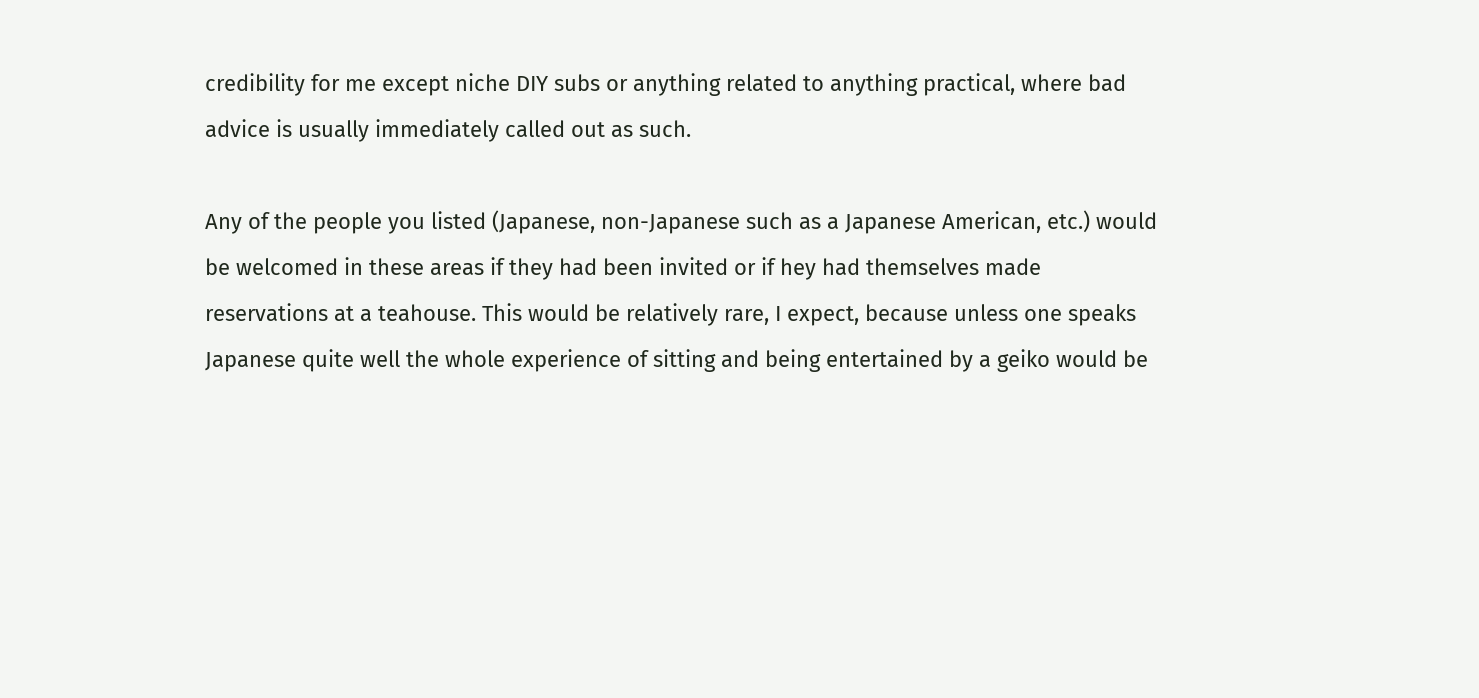credibility for me except niche DIY subs or anything related to anything practical, where bad advice is usually immediately called out as such.

Any of the people you listed (Japanese, non-Japanese such as a Japanese American, etc.) would be welcomed in these areas if they had been invited or if hey had themselves made reservations at a teahouse. This would be relatively rare, I expect, because unless one speaks Japanese quite well the whole experience of sitting and being entertained by a geiko would be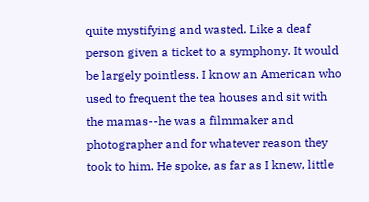quite mystifying and wasted. Like a deaf person given a ticket to a symphony. It would be largely pointless. I know an American who used to frequent the tea houses and sit with the mamas--he was a filmmaker and photographer and for whatever reason they took to him. He spoke, as far as I knew, little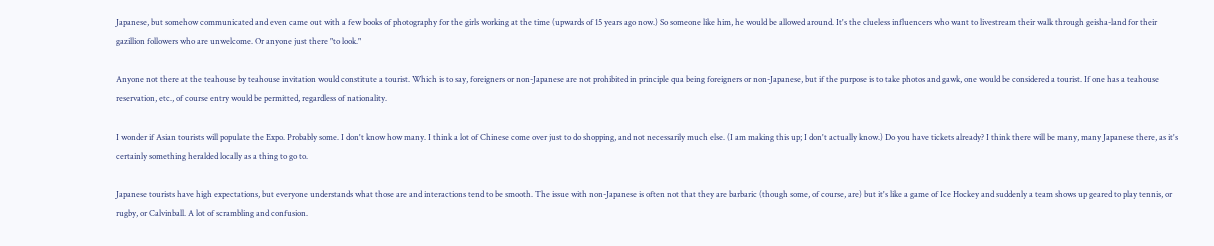Japanese, but somehow communicated and even came out with a few books of photography for the girls working at the time (upwards of 15 years ago now.) So someone like him, he would be allowed around. It's the clueless influencers who want to livestream their walk through geisha-land for their gazillion followers who are unwelcome. Or anyone just there "to look."

Anyone not there at the teahouse by teahouse invitation would constitute a tourist. Which is to say, foreigners or non-Japanese are not prohibited in principle qua being foreigners or non-Japanese, but if the purpose is to take photos and gawk, one would be considered a tourist. If one has a teahouse reservation, etc., of course entry would be permitted, regardless of nationality.

I wonder if Asian tourists will populate the Expo. Probably some. I don't know how many. I think a lot of Chinese come over just to do shopping, and not necessarily much else. (I am making this up; I don't actually know.) Do you have tickets already? I think there will be many, many Japanese there, as it's certainly something heralded locally as a thing to go to.

Japanese tourists have high expectations, but everyone understands what those are and interactions tend to be smooth. The issue with non-Japanese is often not that they are barbaric (though some, of course, are) but it's like a game of Ice Hockey and suddenly a team shows up geared to play tennis, or rugby, or Calvinball. A lot of scrambling and confusion.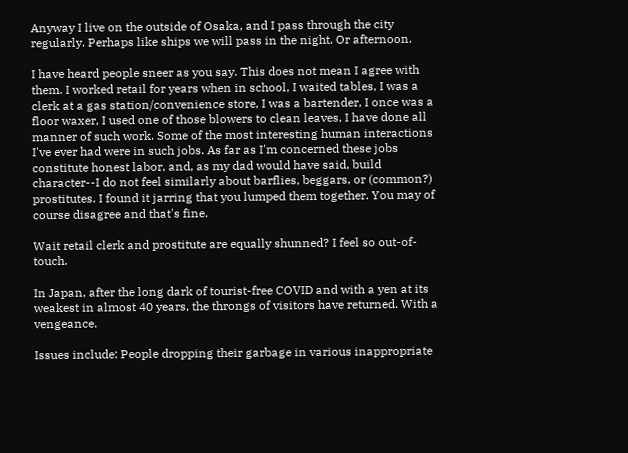Anyway I live on the outside of Osaka, and I pass through the city regularly. Perhaps like ships we will pass in the night. Or afternoon.

I have heard people sneer as you say. This does not mean I agree with them. I worked retail for years when in school, I waited tables, I was a clerk at a gas station/convenience store, I was a bartender, I once was a floor waxer, I used one of those blowers to clean leaves, I have done all manner of such work. Some of the most interesting human interactions I've ever had were in such jobs. As far as I'm concerned these jobs constitute honest labor, and, as my dad would have said, build character--I do not feel similarly about barflies, beggars, or (common?) prostitutes. I found it jarring that you lumped them together. You may of course disagree and that's fine.

Wait retail clerk and prostitute are equally shunned? I feel so out-of-touch.

In Japan, after the long dark of tourist-free COVID and with a yen at its weakest in almost 40 years, the throngs of visitors have returned. With a vengeance.

Issues include: People dropping their garbage in various inappropriate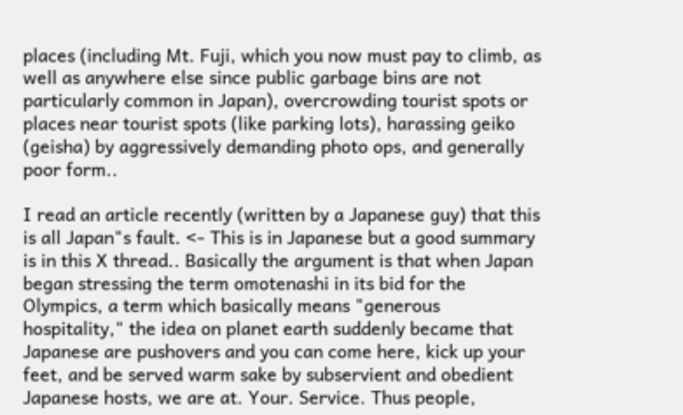places (including Mt. Fuji, which you now must pay to climb, as well as anywhere else since public garbage bins are not particularly common in Japan), overcrowding tourist spots or places near tourist spots (like parking lots), harassing geiko (geisha) by aggressively demanding photo ops, and generally poor form..

I read an article recently (written by a Japanese guy) that this is all Japan"s fault. <- This is in Japanese but a good summary is in this X thread.. Basically the argument is that when Japan began stressing the term omotenashi in its bid for the Olympics, a term which basically means "generous hospitality," the idea on planet earth suddenly became that Japanese are pushovers and you can come here, kick up your feet, and be served warm sake by subservient and obedient Japanese hosts, we are at. Your. Service. Thus people,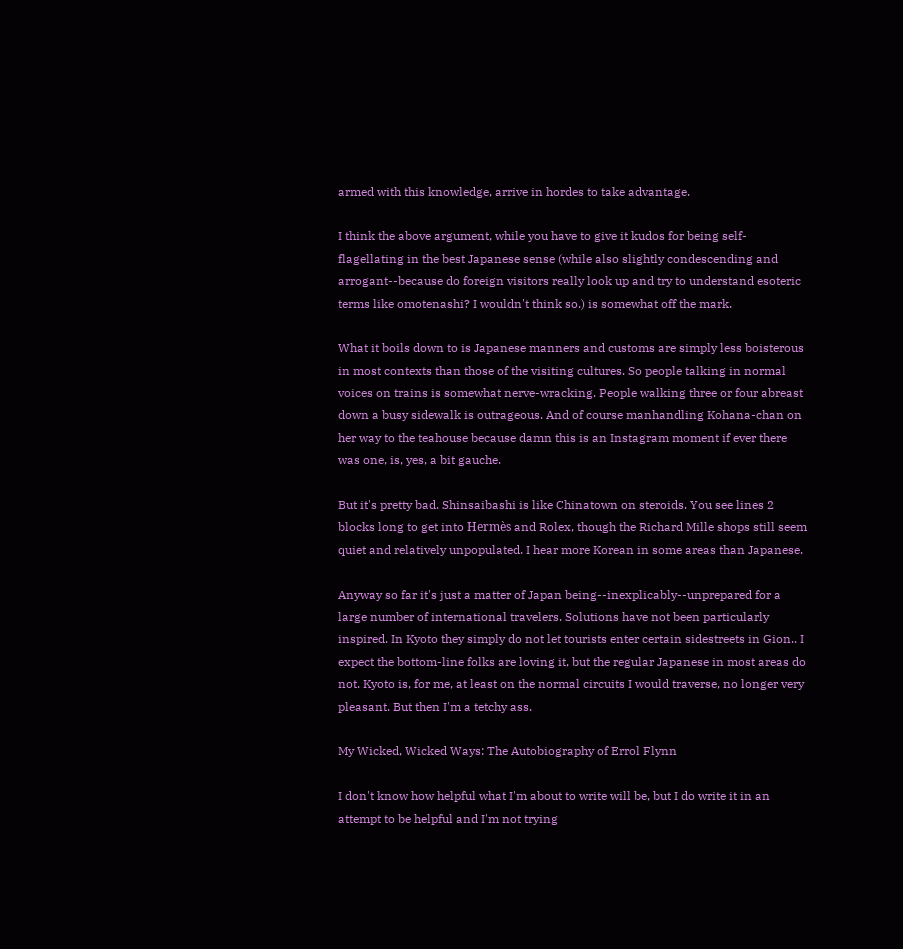armed with this knowledge, arrive in hordes to take advantage.

I think the above argument, while you have to give it kudos for being self-flagellating in the best Japanese sense (while also slightly condescending and arrogant--because do foreign visitors really look up and try to understand esoteric terms like omotenashi? I wouldn't think so.) is somewhat off the mark.

What it boils down to is Japanese manners and customs are simply less boisterous in most contexts than those of the visiting cultures. So people talking in normal voices on trains is somewhat nerve-wracking. People walking three or four abreast down a busy sidewalk is outrageous. And of course manhandling Kohana-chan on her way to the teahouse because damn this is an Instagram moment if ever there was one, is, yes, a bit gauche.

But it's pretty bad. Shinsaibashi is like Chinatown on steroids. You see lines 2 blocks long to get into Hermès and Rolex, though the Richard Mille shops still seem quiet and relatively unpopulated. I hear more Korean in some areas than Japanese.

Anyway so far it's just a matter of Japan being--inexplicably--unprepared for a large number of international travelers. Solutions have not been particularly inspired. In Kyoto they simply do not let tourists enter certain sidestreets in Gion.. I expect the bottom-line folks are loving it, but the regular Japanese in most areas do not. Kyoto is, for me, at least on the normal circuits I would traverse, no longer very pleasant. But then I'm a tetchy ass.

My Wicked, Wicked Ways: The Autobiography of Errol Flynn

I don't know how helpful what I'm about to write will be, but I do write it in an attempt to be helpful and I'm not trying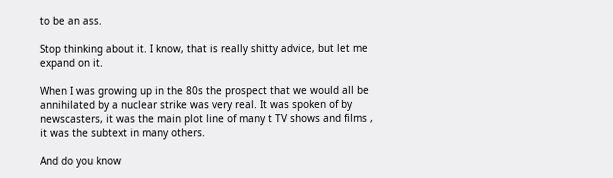to be an ass.

Stop thinking about it. I know, that is really shitty advice, but let me expand on it.

When I was growing up in the 80s the prospect that we would all be annihilated by a nuclear strike was very real. It was spoken of by newscasters, it was the main plot line of many t TV shows and films , it was the subtext in many others.

And do you know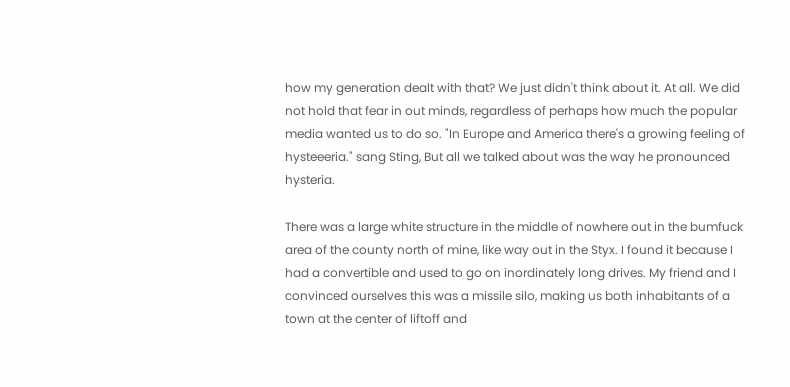how my generation dealt with that? We just didn't think about it. At all. We did not hold that fear in out minds, regardless of perhaps how much the popular media wanted us to do so. "In Europe and America there's a growing feeling of hysteeeria." sang Sting, But all we talked about was the way he pronounced hysteria.

There was a large white structure in the middle of nowhere out in the bumfuck area of the county north of mine, like way out in the Styx. I found it because I had a convertible and used to go on inordinately long drives. My friend and I convinced ourselves this was a missile silo, making us both inhabitants of a town at the center of liftoff and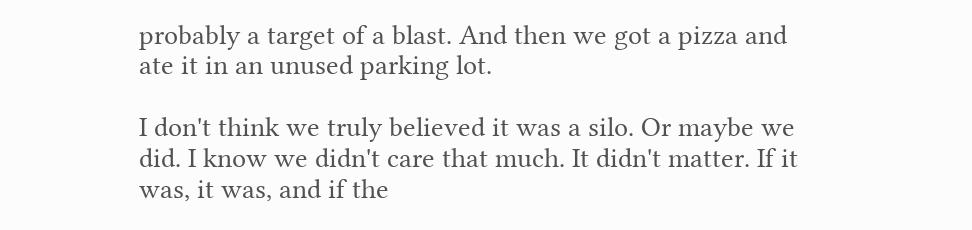probably a target of a blast. And then we got a pizza and ate it in an unused parking lot.

I don't think we truly believed it was a silo. Or maybe we did. I know we didn't care that much. It didn't matter. If it was, it was, and if the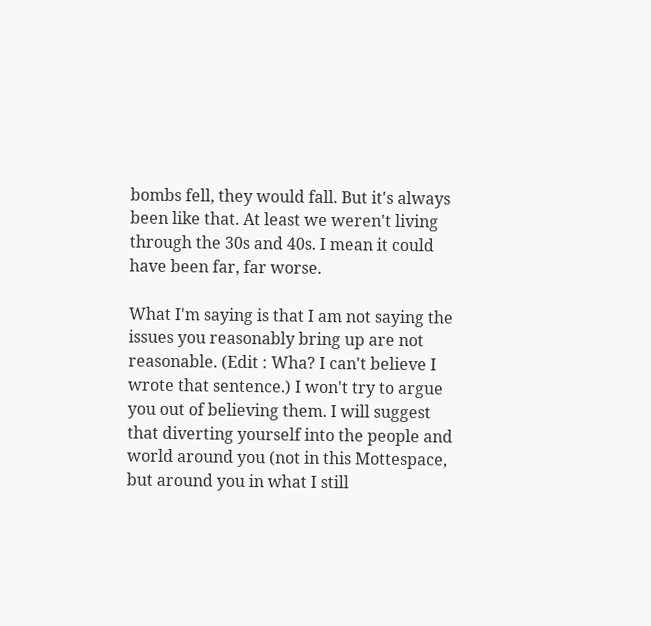bombs fell, they would fall. But it's always been like that. At least we weren't living through the 30s and 40s. I mean it could have been far, far worse.

What I'm saying is that I am not saying the issues you reasonably bring up are not reasonable. (Edit : Wha? I can't believe I wrote that sentence.) I won't try to argue you out of believing them. I will suggest that diverting yourself into the people and world around you (not in this Mottespace, but around you in what I still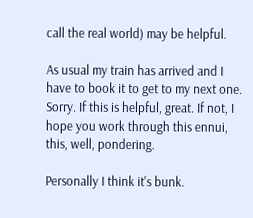call the real world) may be helpful.

As usual my train has arrived and I have to book it to get to my next one. Sorry. If this is helpful, great. If not, I hope you work through this ennui, this, well, pondering.

Personally I think it's bunk.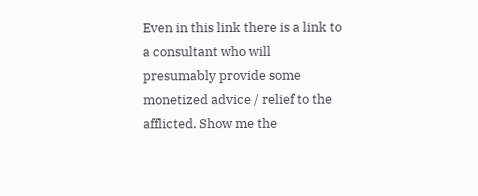Even in this link there is a link to a consultant who will presumably provide some monetized advice / relief to the afflicted. Show me the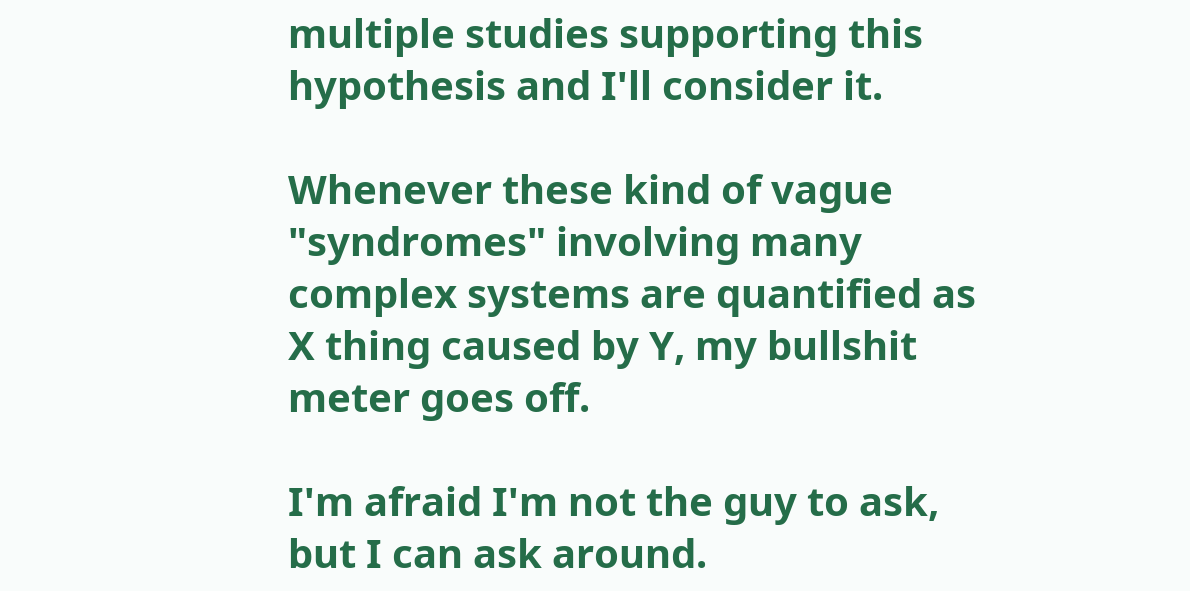multiple studies supporting this hypothesis and I'll consider it.

Whenever these kind of vague "syndromes" involving many complex systems are quantified as X thing caused by Y, my bullshit meter goes off.

I'm afraid I'm not the guy to ask, but I can ask around.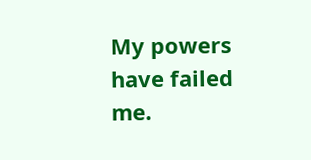My powers have failed me.